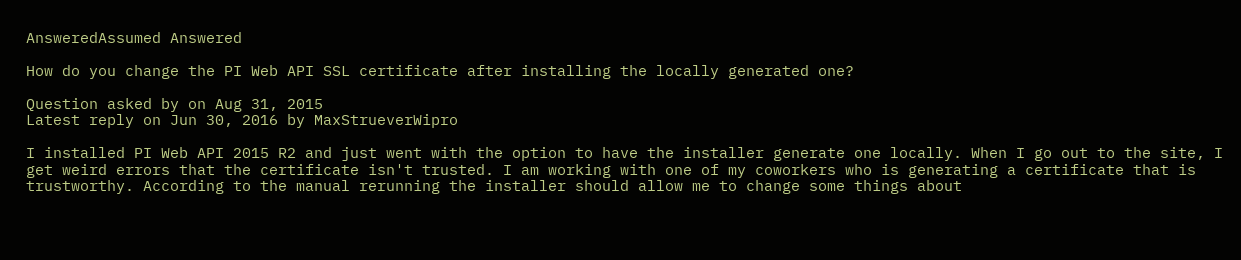AnsweredAssumed Answered

How do you change the PI Web API SSL certificate after installing the locally generated one?

Question asked by on Aug 31, 2015
Latest reply on Jun 30, 2016 by MaxStrueverWipro

I installed PI Web API 2015 R2 and just went with the option to have the installer generate one locally. When I go out to the site, I get weird errors that the certificate isn't trusted. I am working with one of my coworkers who is generating a certificate that is trustworthy. According to the manual rerunning the installer should allow me to change some things about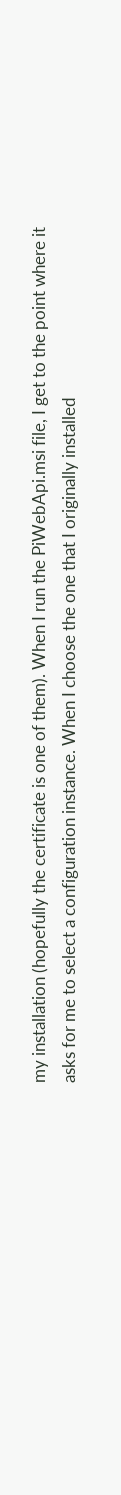my installation (hopefully the certificate is one of them). When I run the PiWebApi.msi file, I get to the point where it asks for me to select a configuration instance. When I choose the one that I originally installed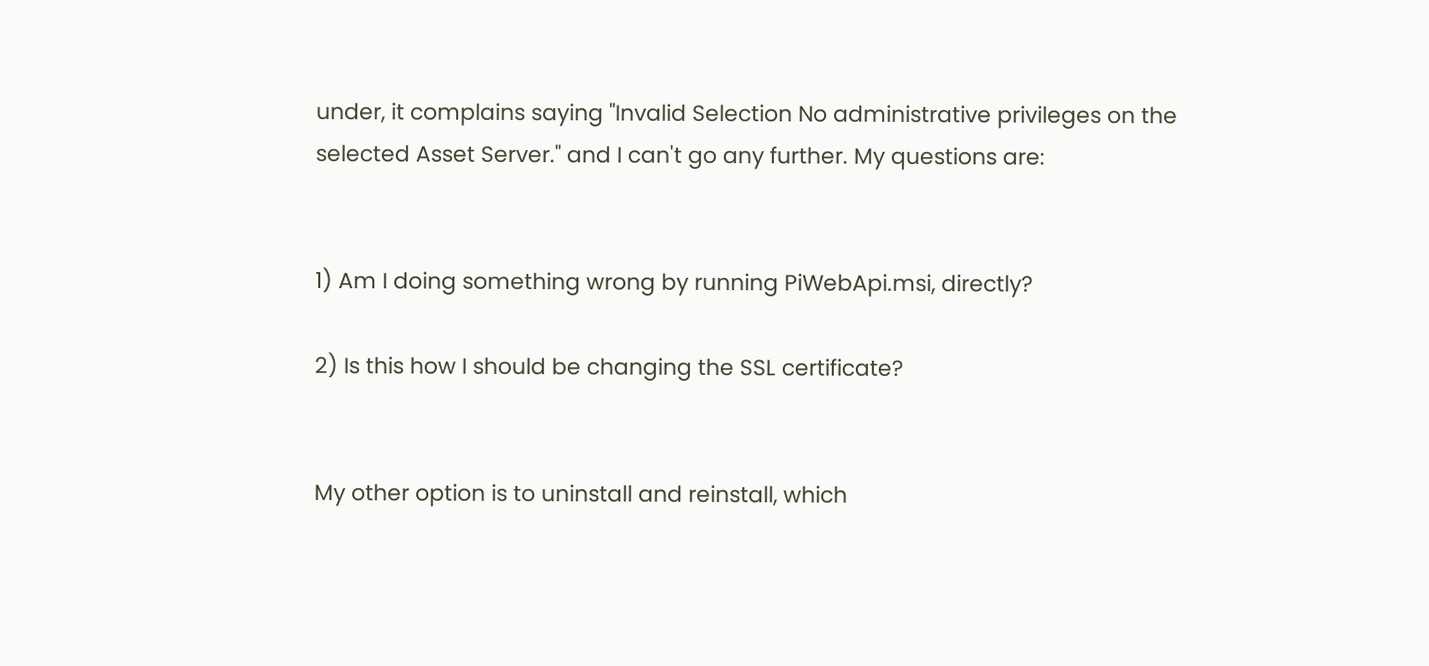under, it complains saying "Invalid Selection No administrative privileges on the selected Asset Server." and I can't go any further. My questions are:


1) Am I doing something wrong by running PiWebApi.msi, directly?

2) Is this how I should be changing the SSL certificate?


My other option is to uninstall and reinstall, which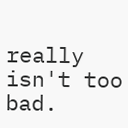really isn't too bad.